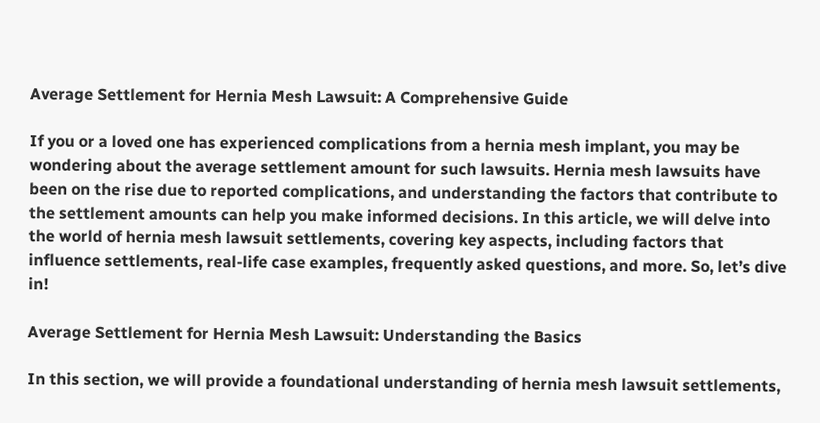Average Settlement for Hernia Mesh Lawsuit: A Comprehensive Guide

If you or a loved one has experienced complications from a hernia mesh implant, you may be wondering about the average settlement amount for such lawsuits. Hernia mesh lawsuits have been on the rise due to reported complications, and understanding the factors that contribute to the settlement amounts can help you make informed decisions. In this article, we will delve into the world of hernia mesh lawsuit settlements, covering key aspects, including factors that influence settlements, real-life case examples, frequently asked questions, and more. So, let’s dive in!

Average Settlement for Hernia Mesh Lawsuit: Understanding the Basics

In this section, we will provide a foundational understanding of hernia mesh lawsuit settlements,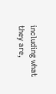including what they are,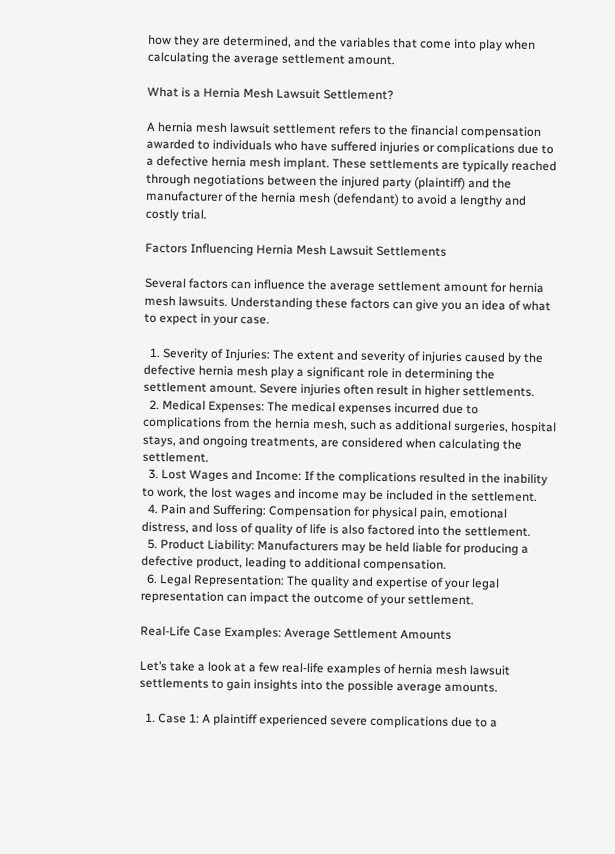how they are determined, and the variables that come into play when calculating the average settlement amount.

What is a Hernia Mesh Lawsuit Settlement?

A hernia mesh lawsuit settlement refers to the financial compensation awarded to individuals who have suffered injuries or complications due to a defective hernia mesh implant. These settlements are typically reached through negotiations between the injured party (plaintiff) and the manufacturer of the hernia mesh (defendant) to avoid a lengthy and costly trial.

Factors Influencing Hernia Mesh Lawsuit Settlements

Several factors can influence the average settlement amount for hernia mesh lawsuits. Understanding these factors can give you an idea of what to expect in your case.

  1. Severity of Injuries: The extent and severity of injuries caused by the defective hernia mesh play a significant role in determining the settlement amount. Severe injuries often result in higher settlements.
  2. Medical Expenses: The medical expenses incurred due to complications from the hernia mesh, such as additional surgeries, hospital stays, and ongoing treatments, are considered when calculating the settlement.
  3. Lost Wages and Income: If the complications resulted in the inability to work, the lost wages and income may be included in the settlement.
  4. Pain and Suffering: Compensation for physical pain, emotional distress, and loss of quality of life is also factored into the settlement.
  5. Product Liability: Manufacturers may be held liable for producing a defective product, leading to additional compensation.
  6. Legal Representation: The quality and expertise of your legal representation can impact the outcome of your settlement.

Real-Life Case Examples: Average Settlement Amounts

Let’s take a look at a few real-life examples of hernia mesh lawsuit settlements to gain insights into the possible average amounts.

  1. Case 1: A plaintiff experienced severe complications due to a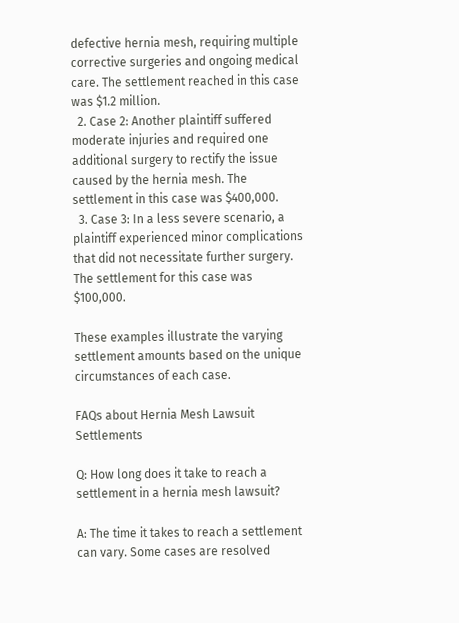defective hernia mesh, requiring multiple corrective surgeries and ongoing medical care. The settlement reached in this case was $1.2 million.
  2. Case 2: Another plaintiff suffered moderate injuries and required one additional surgery to rectify the issue caused by the hernia mesh. The settlement in this case was $400,000.
  3. Case 3: In a less severe scenario, a plaintiff experienced minor complications that did not necessitate further surgery. The settlement for this case was $100,000.

These examples illustrate the varying settlement amounts based on the unique circumstances of each case.

FAQs about Hernia Mesh Lawsuit Settlements

Q: How long does it take to reach a settlement in a hernia mesh lawsuit?

A: The time it takes to reach a settlement can vary. Some cases are resolved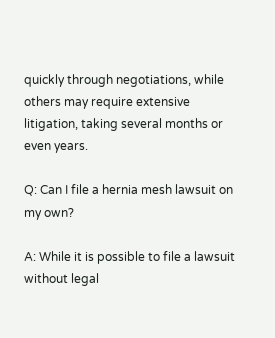quickly through negotiations, while others may require extensive litigation, taking several months or even years.

Q: Can I file a hernia mesh lawsuit on my own?

A: While it is possible to file a lawsuit without legal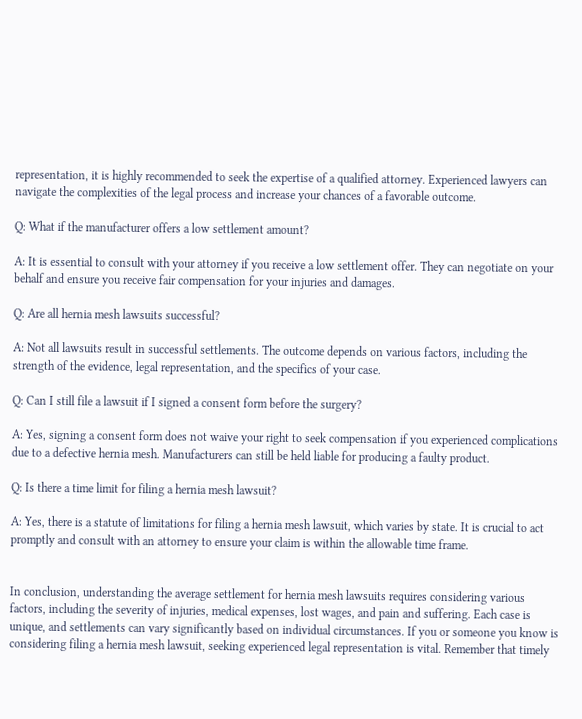representation, it is highly recommended to seek the expertise of a qualified attorney. Experienced lawyers can navigate the complexities of the legal process and increase your chances of a favorable outcome.

Q: What if the manufacturer offers a low settlement amount?

A: It is essential to consult with your attorney if you receive a low settlement offer. They can negotiate on your behalf and ensure you receive fair compensation for your injuries and damages.

Q: Are all hernia mesh lawsuits successful?

A: Not all lawsuits result in successful settlements. The outcome depends on various factors, including the strength of the evidence, legal representation, and the specifics of your case.

Q: Can I still file a lawsuit if I signed a consent form before the surgery?

A: Yes, signing a consent form does not waive your right to seek compensation if you experienced complications due to a defective hernia mesh. Manufacturers can still be held liable for producing a faulty product.

Q: Is there a time limit for filing a hernia mesh lawsuit?

A: Yes, there is a statute of limitations for filing a hernia mesh lawsuit, which varies by state. It is crucial to act promptly and consult with an attorney to ensure your claim is within the allowable time frame.


In conclusion, understanding the average settlement for hernia mesh lawsuits requires considering various factors, including the severity of injuries, medical expenses, lost wages, and pain and suffering. Each case is unique, and settlements can vary significantly based on individual circumstances. If you or someone you know is considering filing a hernia mesh lawsuit, seeking experienced legal representation is vital. Remember that timely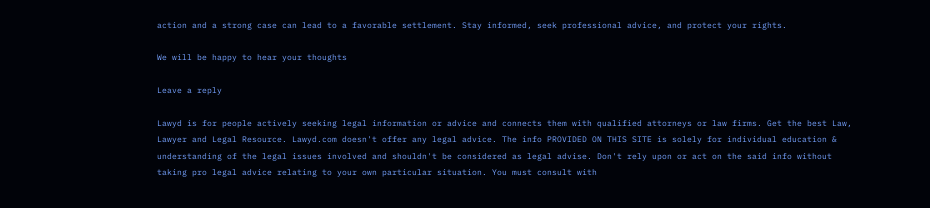action and a strong case can lead to a favorable settlement. Stay informed, seek professional advice, and protect your rights.

We will be happy to hear your thoughts

Leave a reply

Lawyd is for people actively seeking legal information or advice and connects them with qualified attorneys or law firms. Get the best Law, Lawyer and Legal Resource. Lawyd.com doesn't offer any legal advice. The info PROVIDED ON THIS SITE is solely for individual education & understanding of the legal issues involved and shouldn't be considered as legal advise. Don't rely upon or act on the said info without taking pro legal advice relating to your own particular situation. You must consult with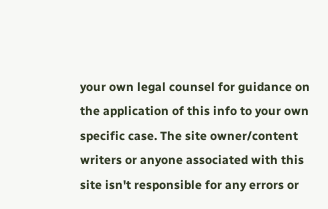your own legal counsel for guidance on the application of this info to your own specific case. The site owner/content writers or anyone associated with this site isn't responsible for any errors or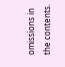omissions in the contents.